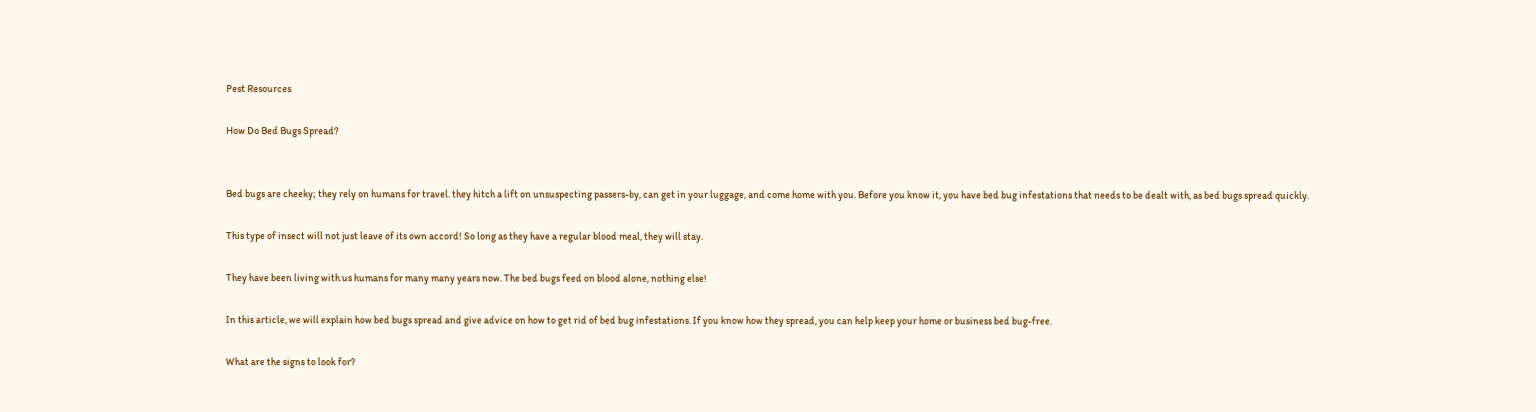Pest Resources

How Do Bed Bugs Spread?


Bed bugs are cheeky; they rely on humans for travel. they hitch a lift on unsuspecting passers-by, can get in your luggage, and come home with you. Before you know it, you have bed bug infestations that needs to be dealt with, as bed bugs spread quickly.

This type of insect will not just leave of its own accord! So long as they have a regular blood meal, they will stay.

They have been living with us humans for many many years now. The bed bugs feed on blood alone, nothing else!

In this article, we will explain how bed bugs spread and give advice on how to get rid of bed bug infestations. If you know how they spread, you can help keep your home or business bed bug-free.

What are the signs to look for?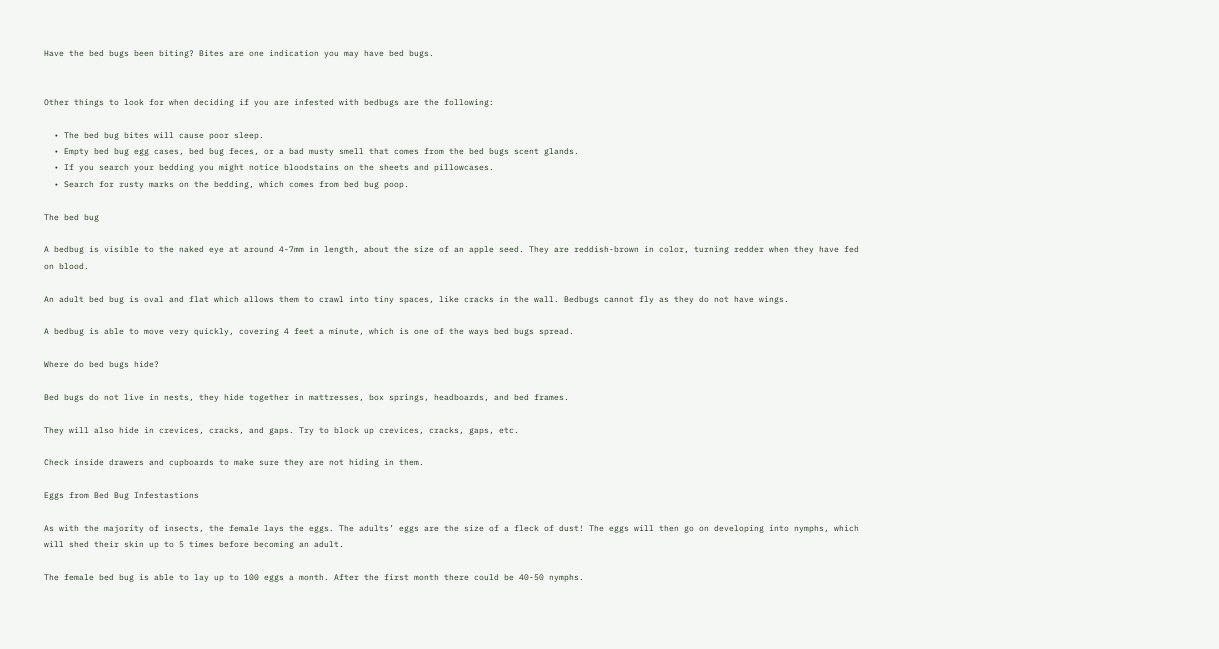Have the bed bugs been biting? Bites are one indication you may have bed bugs.


Other things to look for when deciding if you are infested with bedbugs are the following:

  • The bed bug bites will cause poor sleep.
  • Empty bed bug egg cases, bed bug feces, or a bad musty smell that comes from the bed bugs scent glands.
  • If you search your bedding you might notice bloodstains on the sheets and pillowcases.
  • Search for rusty marks on the bedding, which comes from bed bug poop.

The bed bug

A bedbug is visible to the naked eye at around 4-7mm in length, about the size of an apple seed. They are reddish-brown in color, turning redder when they have fed on blood.

An adult bed bug is oval and flat which allows them to crawl into tiny spaces, like cracks in the wall. Bedbugs cannot fly as they do not have wings.

A bedbug is able to move very quickly, covering 4 feet a minute, which is one of the ways bed bugs spread.

Where do bed bugs hide?

Bed bugs do not live in nests, they hide together in mattresses, box springs, headboards, and bed frames.

They will also hide in crevices, cracks, and gaps. Try to block up crevices, cracks, gaps, etc.

Check inside drawers and cupboards to make sure they are not hiding in them.

Eggs from Bed Bug Infestastions

As with the majority of insects, the female lays the eggs. The adults’ eggs are the size of a fleck of dust! The eggs will then go on developing into nymphs, which will shed their skin up to 5 times before becoming an adult.

The female bed bug is able to lay up to 100 eggs a month. After the first month there could be 40-50 nymphs.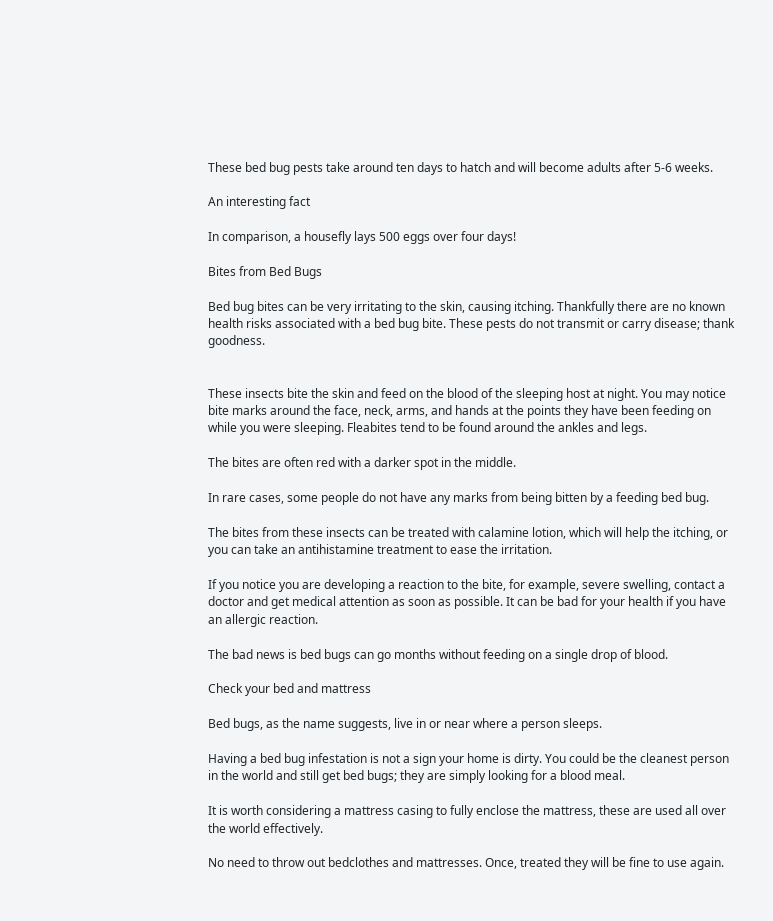These bed bug pests take around ten days to hatch and will become adults after 5-6 weeks.

An interesting fact

In comparison, a housefly lays 500 eggs over four days!

Bites from Bed Bugs

Bed bug bites can be very irritating to the skin, causing itching. Thankfully there are no known health risks associated with a bed bug bite. These pests do not transmit or carry disease; thank goodness.


These insects bite the skin and feed on the blood of the sleeping host at night. You may notice bite marks around the face, neck, arms, and hands at the points they have been feeding on while you were sleeping. Fleabites tend to be found around the ankles and legs.

The bites are often red with a darker spot in the middle.

In rare cases, some people do not have any marks from being bitten by a feeding bed bug.

The bites from these insects can be treated with calamine lotion, which will help the itching, or you can take an antihistamine treatment to ease the irritation.

If you notice you are developing a reaction to the bite, for example, severe swelling, contact a doctor and get medical attention as soon as possible. It can be bad for your health if you have an allergic reaction.

The bad news is bed bugs can go months without feeding on a single drop of blood.

Check your bed and mattress

Bed bugs, as the name suggests, live in or near where a person sleeps.

Having a bed bug infestation is not a sign your home is dirty. You could be the cleanest person in the world and still get bed bugs; they are simply looking for a blood meal.

It is worth considering a mattress casing to fully enclose the mattress, these are used all over the world effectively.

No need to throw out bedclothes and mattresses. Once, treated they will be fine to use again.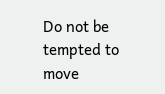Do not be tempted to move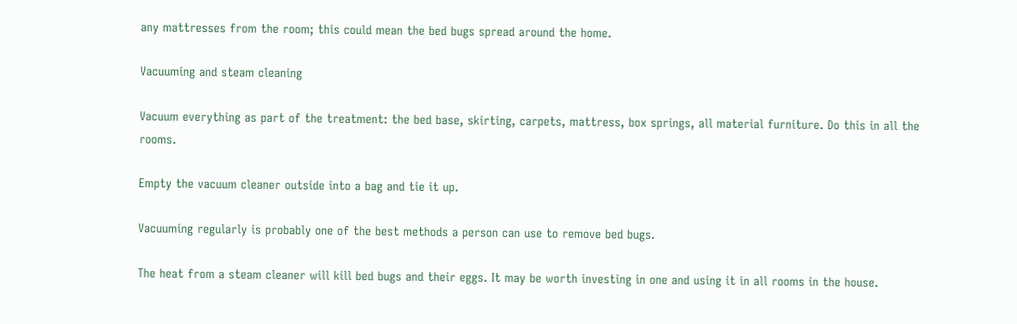any mattresses from the room; this could mean the bed bugs spread around the home.

Vacuuming and steam cleaning

Vacuum everything as part of the treatment: the bed base, skirting, carpets, mattress, box springs, all material furniture. Do this in all the rooms.

Empty the vacuum cleaner outside into a bag and tie it up.

Vacuuming regularly is probably one of the best methods a person can use to remove bed bugs.

The heat from a steam cleaner will kill bed bugs and their eggs. It may be worth investing in one and using it in all rooms in the house.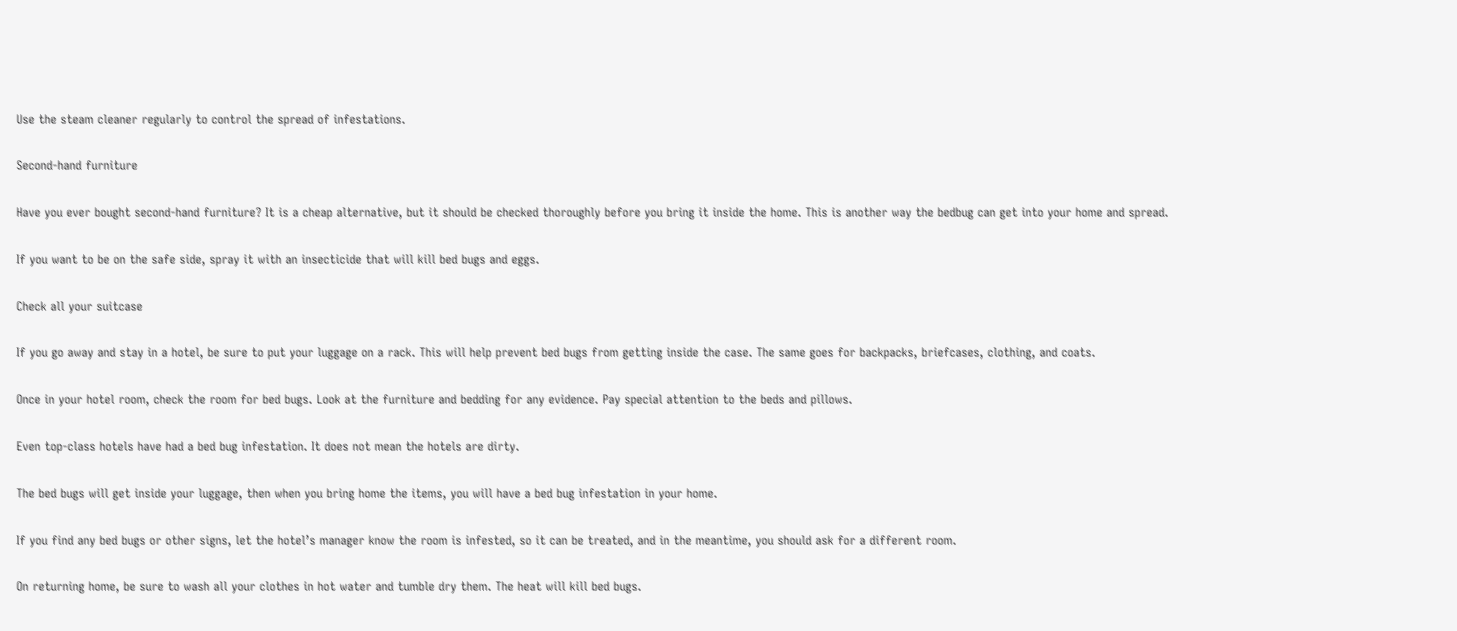Use the steam cleaner regularly to control the spread of infestations.

Second-hand furniture

Have you ever bought second-hand furniture? It is a cheap alternative, but it should be checked thoroughly before you bring it inside the home. This is another way the bedbug can get into your home and spread.

If you want to be on the safe side, spray it with an insecticide that will kill bed bugs and eggs.

Check all your suitcase

If you go away and stay in a hotel, be sure to put your luggage on a rack. This will help prevent bed bugs from getting inside the case. The same goes for backpacks, briefcases, clothing, and coats.

Once in your hotel room, check the room for bed bugs. Look at the furniture and bedding for any evidence. Pay special attention to the beds and pillows.

Even top-class hotels have had a bed bug infestation. It does not mean the hotels are dirty.

The bed bugs will get inside your luggage, then when you bring home the items, you will have a bed bug infestation in your home.

If you find any bed bugs or other signs, let the hotel’s manager know the room is infested, so it can be treated, and in the meantime, you should ask for a different room.

On returning home, be sure to wash all your clothes in hot water and tumble dry them. The heat will kill bed bugs.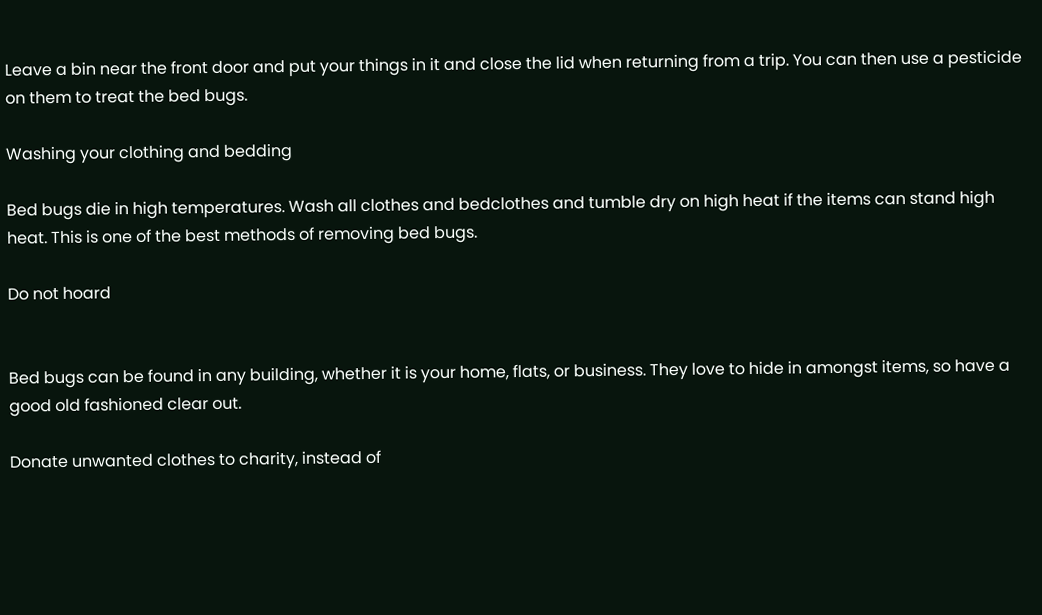Leave a bin near the front door and put your things in it and close the lid when returning from a trip. You can then use a pesticide on them to treat the bed bugs.

Washing your clothing and bedding

Bed bugs die in high temperatures. Wash all clothes and bedclothes and tumble dry on high heat if the items can stand high heat. This is one of the best methods of removing bed bugs.

Do not hoard


Bed bugs can be found in any building, whether it is your home, flats, or business. They love to hide in amongst items, so have a good old fashioned clear out.

Donate unwanted clothes to charity, instead of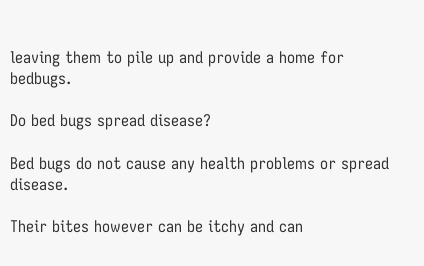leaving them to pile up and provide a home for bedbugs.

Do bed bugs spread disease?

Bed bugs do not cause any health problems or spread disease.

Their bites however can be itchy and can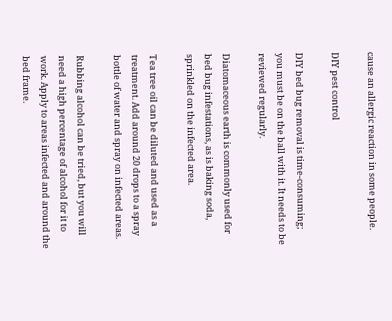cause an allergic reaction in some people.

DIY pest control

DIY bed bug removal is time-consuming; you must be on the ball with it. It needs to be reviewed regularly.

Diatomaceous earth is commonly used for bed bug infestations, as is baking soda, sprinkled on the infected area.

Tea tree oil can be diluted and used as a treatment. Add around 20 drops to a spray bottle of water and spray on infected areas.

Rubbing alcohol can be tried, but you will need a high percentage of alcohol for it to work. Apply to areas infected and around the bed frame.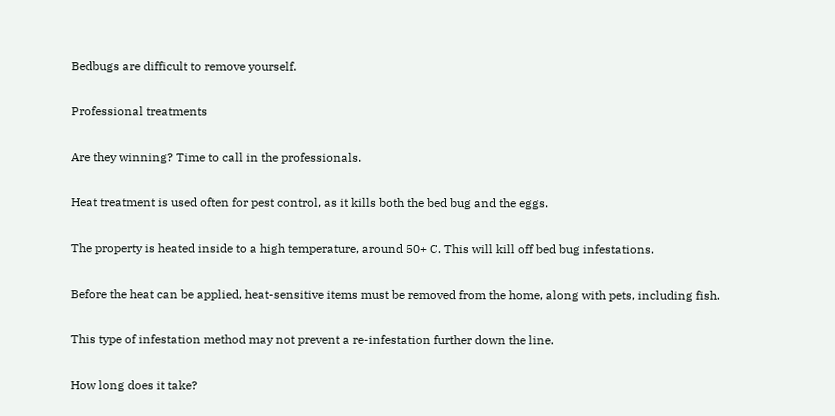Bedbugs are difficult to remove yourself.

Professional treatments

Are they winning? Time to call in the professionals.

Heat treatment is used often for pest control, as it kills both the bed bug and the eggs.

The property is heated inside to a high temperature, around 50+ C. This will kill off bed bug infestations.

Before the heat can be applied, heat-sensitive items must be removed from the home, along with pets, including fish.

This type of infestation method may not prevent a re-infestation further down the line.

How long does it take?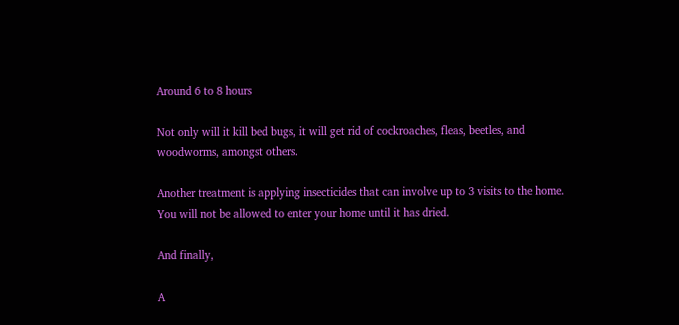Around 6 to 8 hours

Not only will it kill bed bugs, it will get rid of cockroaches, fleas, beetles, and woodworms, amongst others.

Another treatment is applying insecticides that can involve up to 3 visits to the home. You will not be allowed to enter your home until it has dried.

And finally,

A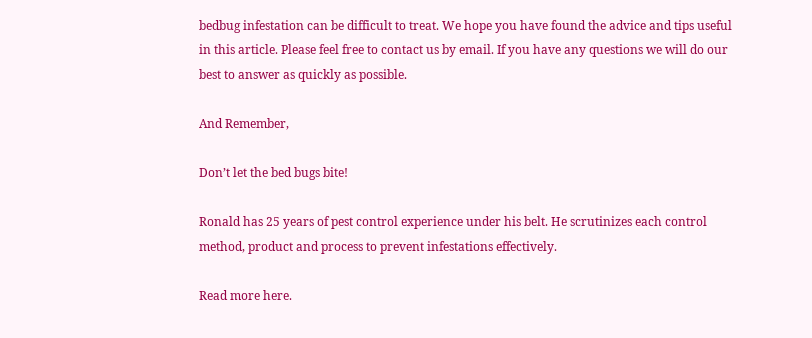bedbug infestation can be difficult to treat. We hope you have found the advice and tips useful in this article. Please feel free to contact us by email. If you have any questions we will do our best to answer as quickly as possible.

And Remember,

Don’t let the bed bugs bite!

Ronald has 25 years of pest control experience under his belt. He scrutinizes each control method, product and process to prevent infestations effectively.

Read more here.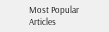Most Popular Articles